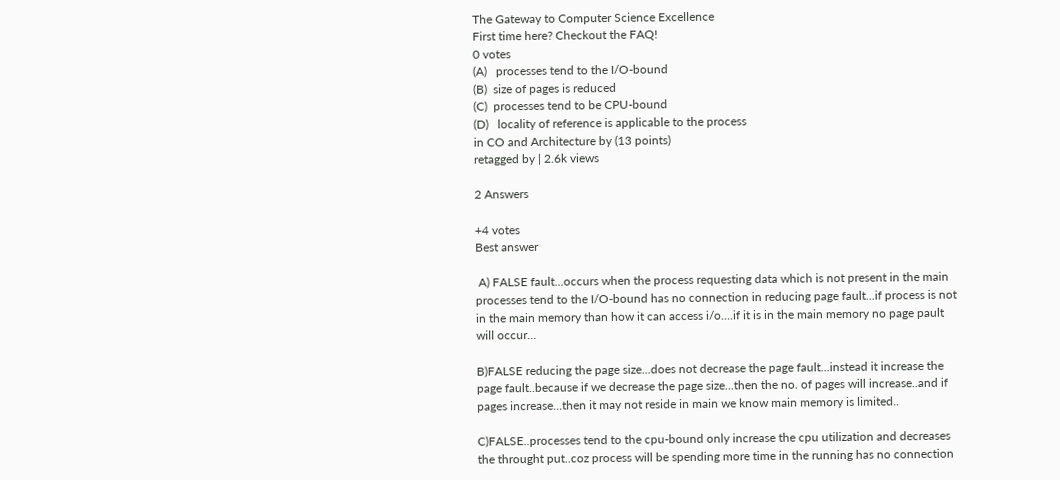The Gateway to Computer Science Excellence
First time here? Checkout the FAQ!
0 votes
(A)   processes tend to the I/O-bound
(B)  size of pages is reduced
(C)  processes tend to be CPU-bound
(D)   locality of reference is applicable to the process
in CO and Architecture by (13 points)
retagged by | 2.6k views

2 Answers

+4 votes
Best answer

 A) FALSE fault...occurs when the process requesting data which is not present in the main processes tend to the I/O-bound has no connection in reducing page fault...if process is not in the main memory than how it can access i/o....if it is in the main memory no page pault will occur...

B)FALSE reducing the page size...does not decrease the page fault...instead it increase the page fault..because if we decrease the page size...then the no. of pages will increase..and if pages increase...then it may not reside in main we know main memory is limited..

C)FALSE..processes tend to the cpu-bound only increase the cpu utilization and decreases the throught put..coz process will be spending more time in the running has no connection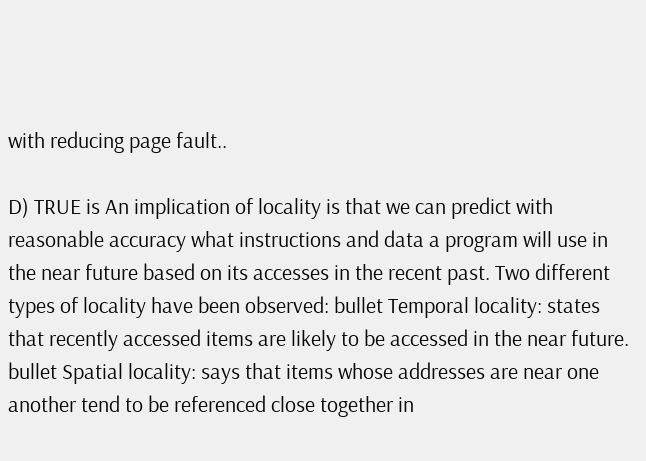with reducing page fault..

D) TRUE is An implication of locality is that we can predict with reasonable accuracy what instructions and data a program will use in the near future based on its accesses in the recent past. Two different types of locality have been observed: bullet Temporal locality: states that recently accessed items are likely to be accessed in the near future. bullet Spatial locality: says that items whose addresses are near one another tend to be referenced close together in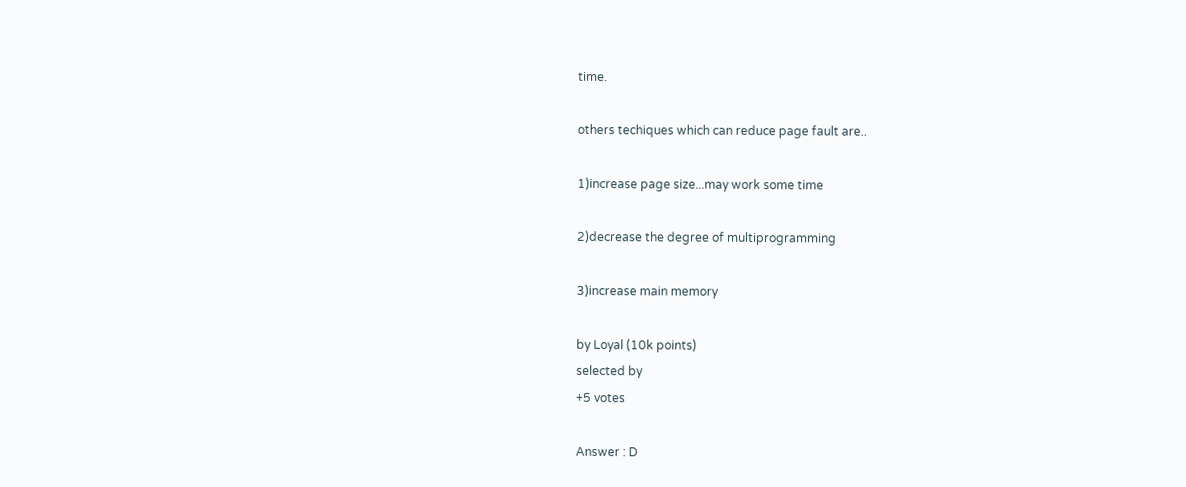time.

others techiques which can reduce page fault are..

1)increase page size...may work some time

2)decrease the degree of multiprogramming

3)increase main memory

by Loyal (10k points)
selected by
+5 votes

Answer : D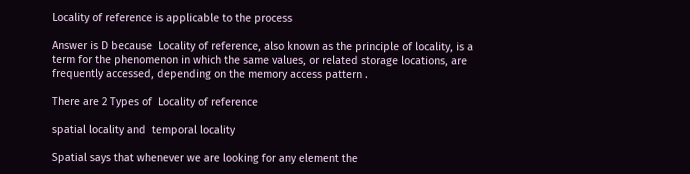Locality of reference is applicable to the process

Answer is D because  Locality of reference, also known as the principle of locality, is a term for the phenomenon in which the same values, or related storage locations, are frequently accessed, depending on the memory access pattern .

There are 2 Types of  Locality of reference

spatial locality and  temporal locality

Spatial says that whenever we are looking for any element the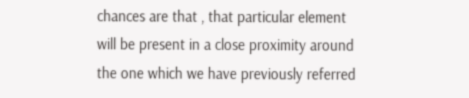chances are that , that particular element will be present in a close proximity around the one which we have previously referred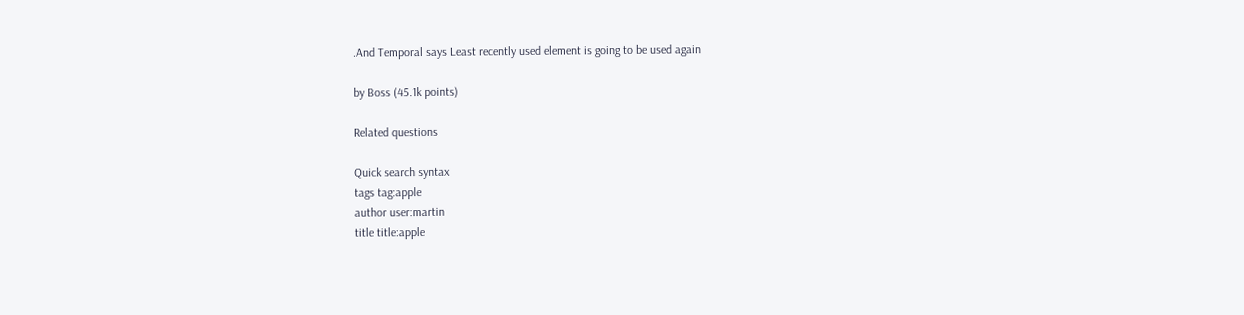.And Temporal says Least recently used element is going to be used again

by Boss (45.1k points)

Related questions

Quick search syntax
tags tag:apple
author user:martin
title title:apple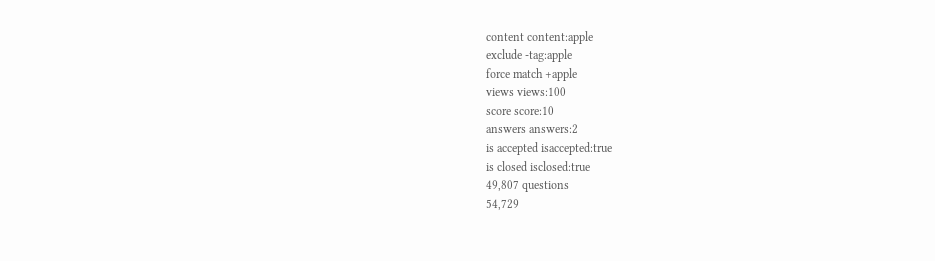content content:apple
exclude -tag:apple
force match +apple
views views:100
score score:10
answers answers:2
is accepted isaccepted:true
is closed isclosed:true
49,807 questions
54,729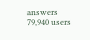answers
79,940 users